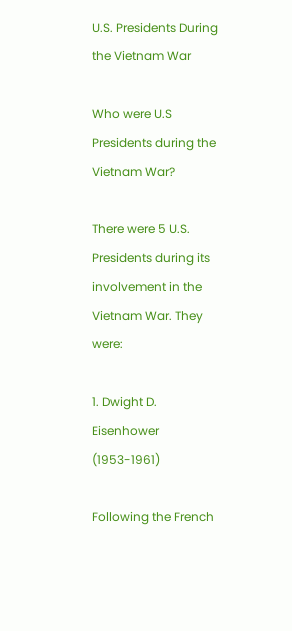U.S. Presidents During the Vietnam War

Who were U.S Presidents during the Vietnam War?

There were 5 U.S. Presidents during its involvement in the Vietnam War. They were:

1. Dwight D. Eisenhower (1953-1961)

Following the French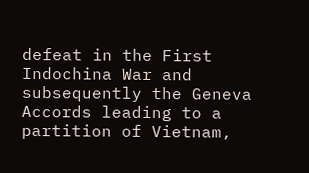defeat in the First Indochina War and subsequently the Geneva Accords leading to a partition of Vietnam,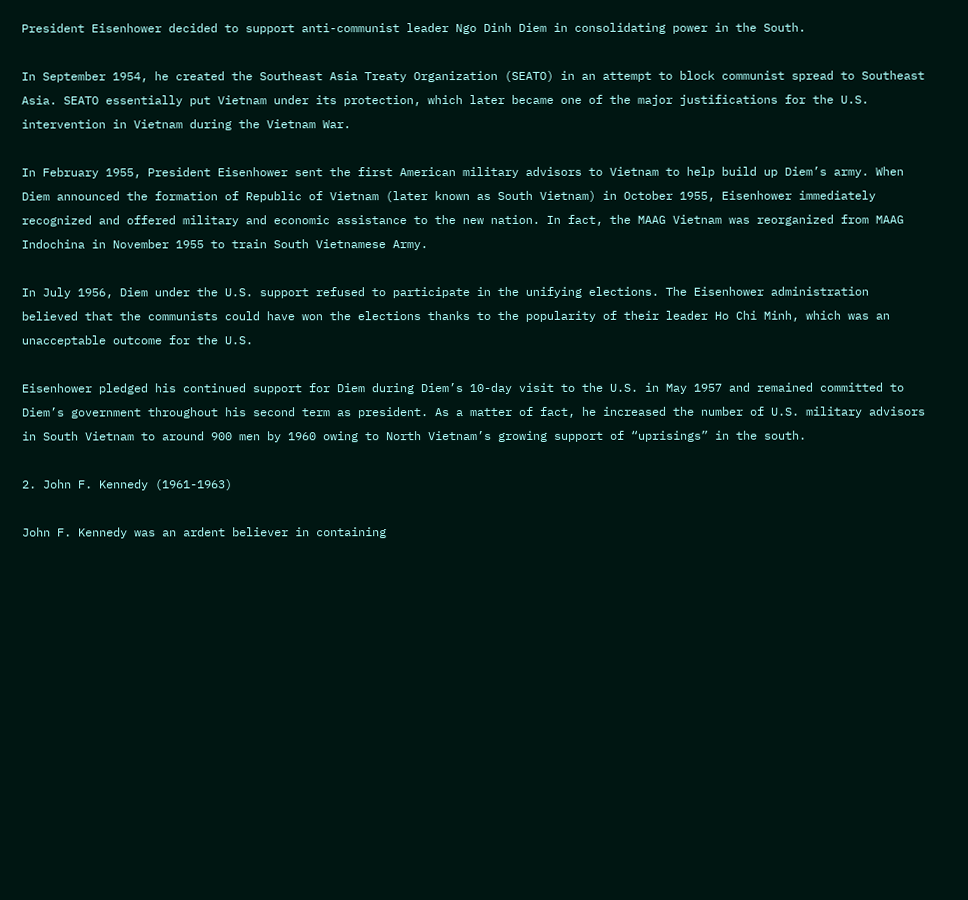President Eisenhower decided to support anti-communist leader Ngo Dinh Diem in consolidating power in the South.

In September 1954, he created the Southeast Asia Treaty Organization (SEATO) in an attempt to block communist spread to Southeast Asia. SEATO essentially put Vietnam under its protection, which later became one of the major justifications for the U.S. intervention in Vietnam during the Vietnam War.

In February 1955, President Eisenhower sent the first American military advisors to Vietnam to help build up Diem’s army. When Diem announced the formation of Republic of Vietnam (later known as South Vietnam) in October 1955, Eisenhower immediately recognized and offered military and economic assistance to the new nation. In fact, the MAAG Vietnam was reorganized from MAAG Indochina in November 1955 to train South Vietnamese Army.

In July 1956, Diem under the U.S. support refused to participate in the unifying elections. The Eisenhower administration believed that the communists could have won the elections thanks to the popularity of their leader Ho Chi Minh, which was an unacceptable outcome for the U.S.

Eisenhower pledged his continued support for Diem during Diem’s 10-day visit to the U.S. in May 1957 and remained committed to Diem’s government throughout his second term as president. As a matter of fact, he increased the number of U.S. military advisors in South Vietnam to around 900 men by 1960 owing to North Vietnam’s growing support of “uprisings” in the south.

2. John F. Kennedy (1961-1963)

John F. Kennedy was an ardent believer in containing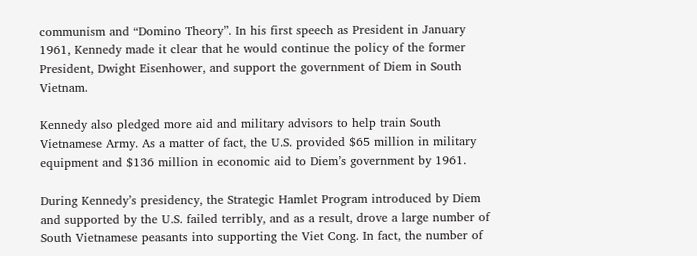communism and “Domino Theory”. In his first speech as President in January 1961, Kennedy made it clear that he would continue the policy of the former President, Dwight Eisenhower, and support the government of Diem in South Vietnam.

Kennedy also pledged more aid and military advisors to help train South Vietnamese Army. As a matter of fact, the U.S. provided $65 million in military equipment and $136 million in economic aid to Diem’s government by 1961.

During Kennedy’s presidency, the Strategic Hamlet Program introduced by Diem and supported by the U.S. failed terribly, and as a result, drove a large number of South Vietnamese peasants into supporting the Viet Cong. In fact, the number of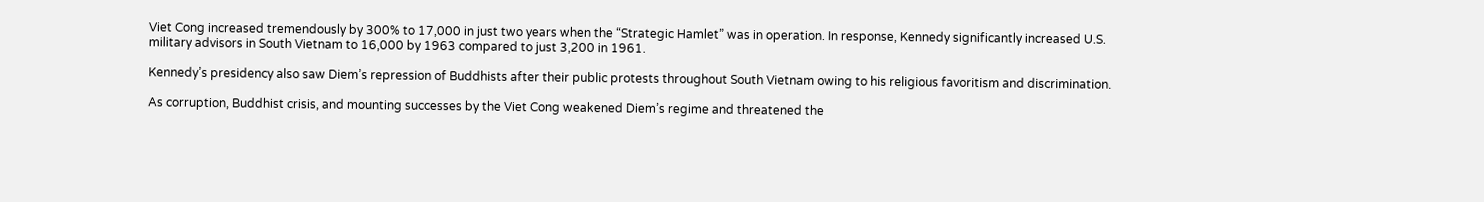Viet Cong increased tremendously by 300% to 17,000 in just two years when the “Strategic Hamlet” was in operation. In response, Kennedy significantly increased U.S. military advisors in South Vietnam to 16,000 by 1963 compared to just 3,200 in 1961.

Kennedy’s presidency also saw Diem’s repression of Buddhists after their public protests throughout South Vietnam owing to his religious favoritism and discrimination.

As corruption, Buddhist crisis, and mounting successes by the Viet Cong weakened Diem’s regime and threatened the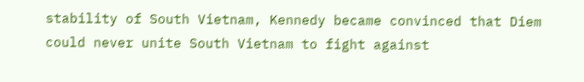stability of South Vietnam, Kennedy became convinced that Diem could never unite South Vietnam to fight against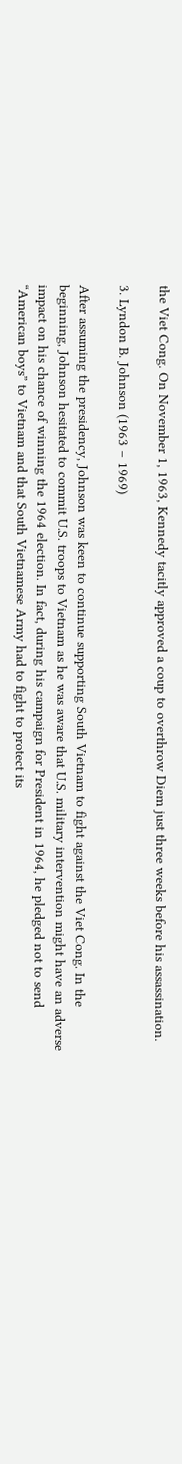the Viet Cong. On November 1, 1963, Kennedy tacitly approved a coup to overthrow Diem just three weeks before his assassination.

3. Lyndon B. Johnson (1963 – 1969)

After assuming the presidency, Johnson was keen to continue supporting South Vietnam to fight against the Viet Cong. In the beginning, Johnson hesitated to commit U.S. troops to Vietnam as he was aware that U.S. military intervention might have an adverse impact on his chance of winning the 1964 election. In fact, during his campaign for President in 1964, he pledged not to send “American boys” to Vietnam and that South Vietnamese Army had to fight to protect its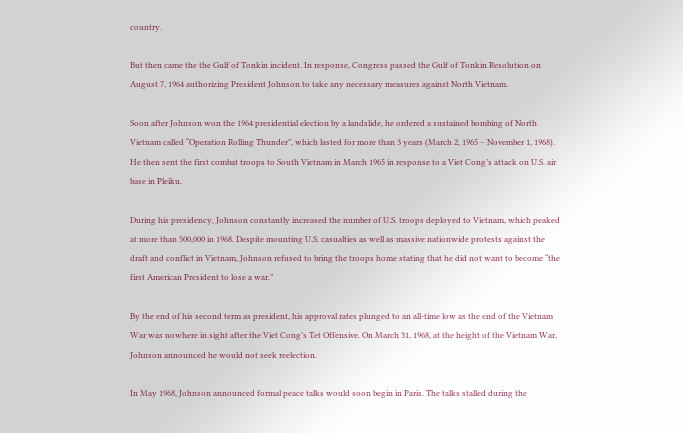country.

But then came the the Gulf of Tonkin incident. In response, Congress passed the Gulf of Tonkin Resolution on August 7, 1964 authorizing President Johnson to take any necessary measures against North Vietnam.

Soon after Johnson won the 1964 presidential election by a landslide, he ordered a sustained bombing of North Vietnam called “Operation Rolling Thunder”, which lasted for more than 3 years (March 2, 1965 – November 1, 1968). He then sent the first combat troops to South Vietnam in March 1965 in response to a Viet Cong’s attack on U.S. air base in Pleiku.

During his presidency, Johnson constantly increased the number of U.S. troops deployed to Vietnam, which peaked at more than 500,000 in 1968. Despite mounting U.S. casualties as well as massive nationwide protests against the draft and conflict in Vietnam, Johnson refused to bring the troops home stating that he did not want to become “the first American President to lose a war.”

By the end of his second term as president, his approval rates plunged to an all-time low as the end of the Vietnam War was nowhere in sight after the Viet Cong’s Tet Offensive. On March 31, 1968, at the height of the Vietnam War, Johnson announced he would not seek reelection.

In May 1968, Johnson announced formal peace talks would soon begin in Paris. The talks stalled during the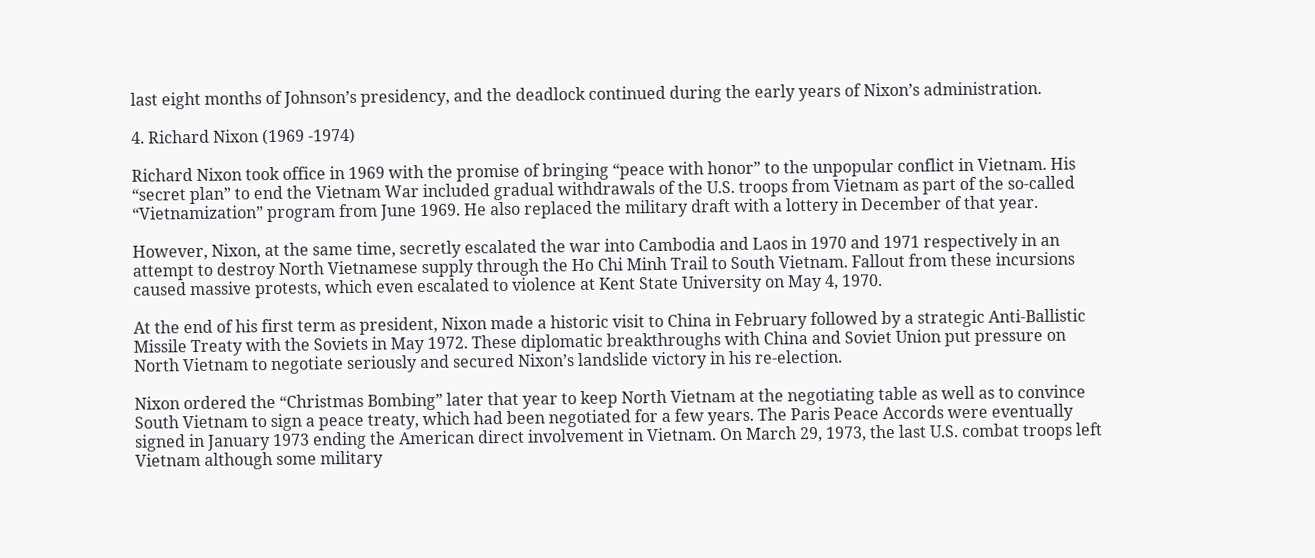last eight months of Johnson’s presidency, and the deadlock continued during the early years of Nixon’s administration.

4. Richard Nixon (1969 -1974)

Richard Nixon took office in 1969 with the promise of bringing “peace with honor” to the unpopular conflict in Vietnam. His “secret plan” to end the Vietnam War included gradual withdrawals of the U.S. troops from Vietnam as part of the so-called “Vietnamization” program from June 1969. He also replaced the military draft with a lottery in December of that year.

However, Nixon, at the same time, secretly escalated the war into Cambodia and Laos in 1970 and 1971 respectively in an attempt to destroy North Vietnamese supply through the Ho Chi Minh Trail to South Vietnam. Fallout from these incursions caused massive protests, which even escalated to violence at Kent State University on May 4, 1970.

At the end of his first term as president, Nixon made a historic visit to China in February followed by a strategic Anti-Ballistic Missile Treaty with the Soviets in May 1972. These diplomatic breakthroughs with China and Soviet Union put pressure on North Vietnam to negotiate seriously and secured Nixon’s landslide victory in his re-election.

Nixon ordered the “Christmas Bombing” later that year to keep North Vietnam at the negotiating table as well as to convince South Vietnam to sign a peace treaty, which had been negotiated for a few years. The Paris Peace Accords were eventually signed in January 1973 ending the American direct involvement in Vietnam. On March 29, 1973, the last U.S. combat troops left Vietnam although some military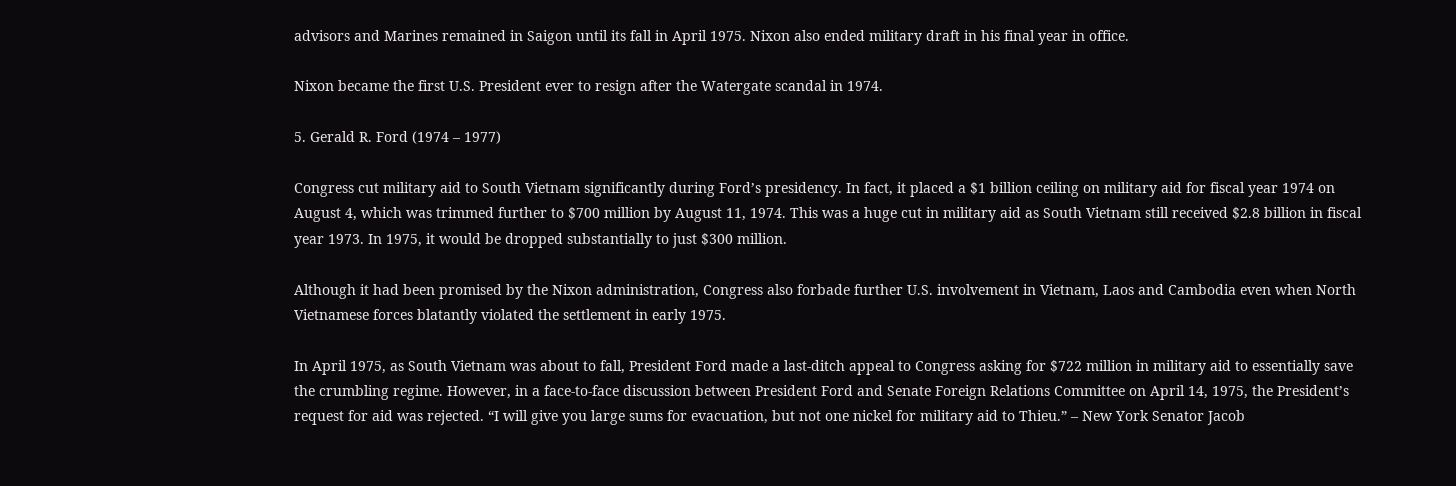advisors and Marines remained in Saigon until its fall in April 1975. Nixon also ended military draft in his final year in office.

Nixon became the first U.S. President ever to resign after the Watergate scandal in 1974.

5. Gerald R. Ford (1974 – 1977)

Congress cut military aid to South Vietnam significantly during Ford’s presidency. In fact, it placed a $1 billion ceiling on military aid for fiscal year 1974 on August 4, which was trimmed further to $700 million by August 11, 1974. This was a huge cut in military aid as South Vietnam still received $2.8 billion in fiscal year 1973. In 1975, it would be dropped substantially to just $300 million.

Although it had been promised by the Nixon administration, Congress also forbade further U.S. involvement in Vietnam, Laos and Cambodia even when North Vietnamese forces blatantly violated the settlement in early 1975.

In April 1975, as South Vietnam was about to fall, President Ford made a last-ditch appeal to Congress asking for $722 million in military aid to essentially save the crumbling regime. However, in a face-to-face discussion between President Ford and Senate Foreign Relations Committee on April 14, 1975, the President’s request for aid was rejected. “I will give you large sums for evacuation, but not one nickel for military aid to Thieu.” – New York Senator Jacob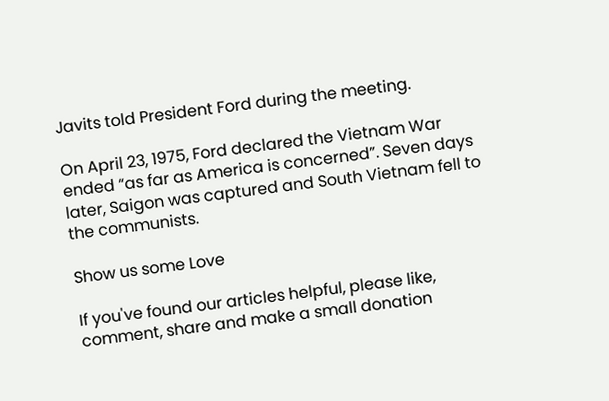Javits told President Ford during the meeting.

On April 23, 1975, Ford declared the Vietnam War ended “as far as America is concerned”. Seven days later, Saigon was captured and South Vietnam fell to the communists.

Show us some Love

If you've found our articles helpful, please like, comment, share and make a small donation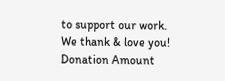to support our work.
We thank & love you!
Donation Amount